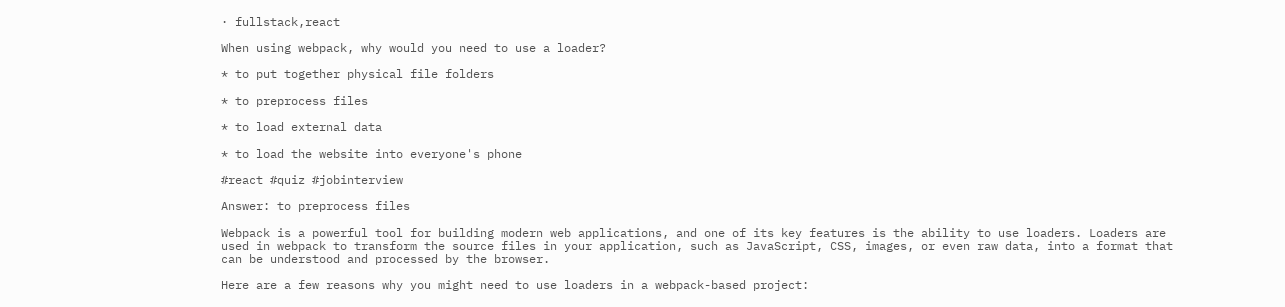· fullstack,react

When using webpack, why would you need to use a loader?

* to put together physical file folders

* to preprocess files

* to load external data

* to load the website into everyone's phone

#react #quiz #jobinterview

Answer: to preprocess files

Webpack is a powerful tool for building modern web applications, and one of its key features is the ability to use loaders. Loaders are used in webpack to transform the source files in your application, such as JavaScript, CSS, images, or even raw data, into a format that can be understood and processed by the browser.

Here are a few reasons why you might need to use loaders in a webpack-based project: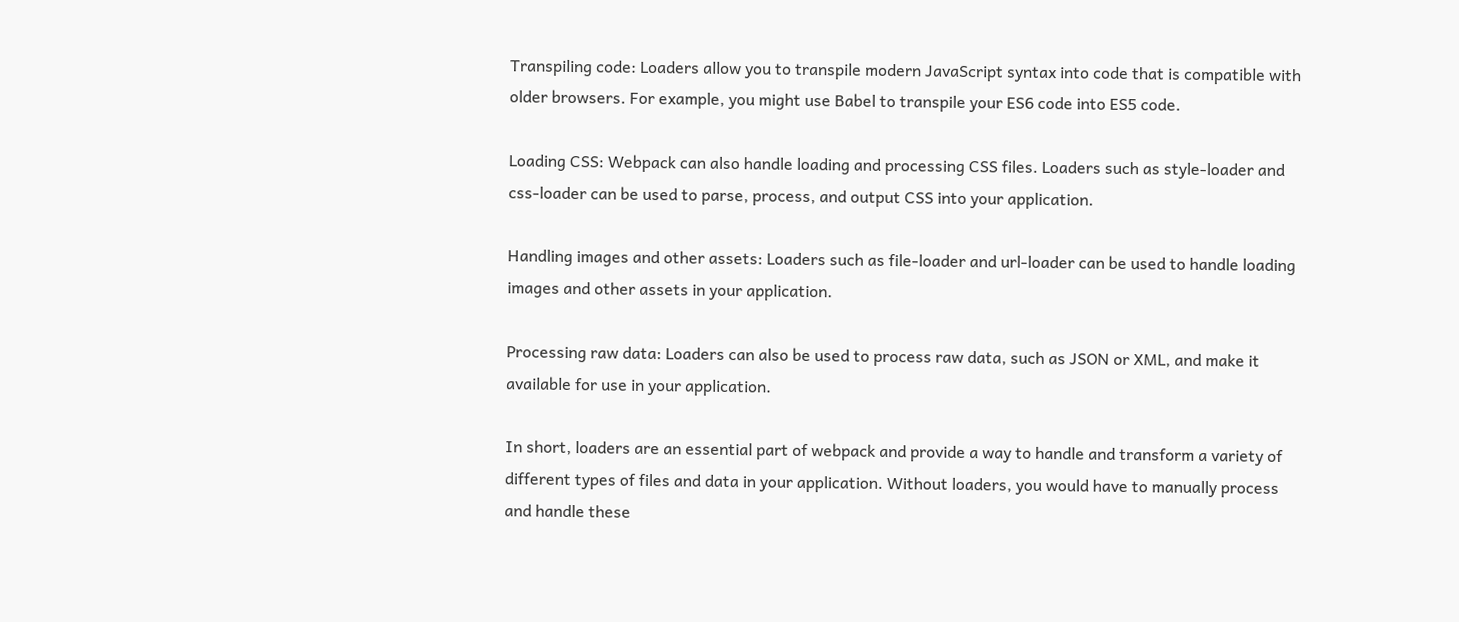Transpiling code: Loaders allow you to transpile modern JavaScript syntax into code that is compatible with older browsers. For example, you might use Babel to transpile your ES6 code into ES5 code.

Loading CSS: Webpack can also handle loading and processing CSS files. Loaders such as style-loader and css-loader can be used to parse, process, and output CSS into your application.

Handling images and other assets: Loaders such as file-loader and url-loader can be used to handle loading images and other assets in your application.

Processing raw data: Loaders can also be used to process raw data, such as JSON or XML, and make it available for use in your application.

In short, loaders are an essential part of webpack and provide a way to handle and transform a variety of different types of files and data in your application. Without loaders, you would have to manually process and handle these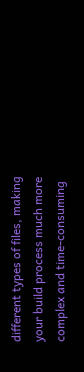different types of files, making your build process much more complex and time-consuming